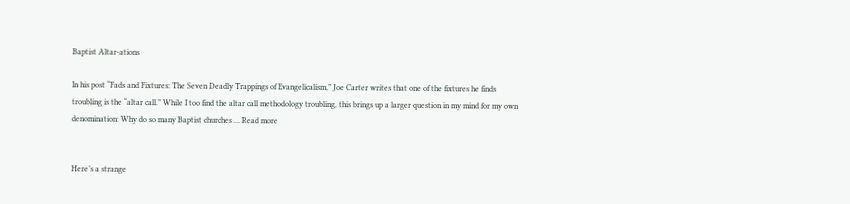Baptist Altar-ations

In his post “Fads and Fixtures: The Seven Deadly Trappings of Evangelicalism,” Joe Carter writes that one of the fixtures he finds troubling is the “altar call.” While I too find the altar call methodology troubling, this brings up a larger question in my mind for my own denomination: Why do so many Baptist churches … Read more


Here’s a strange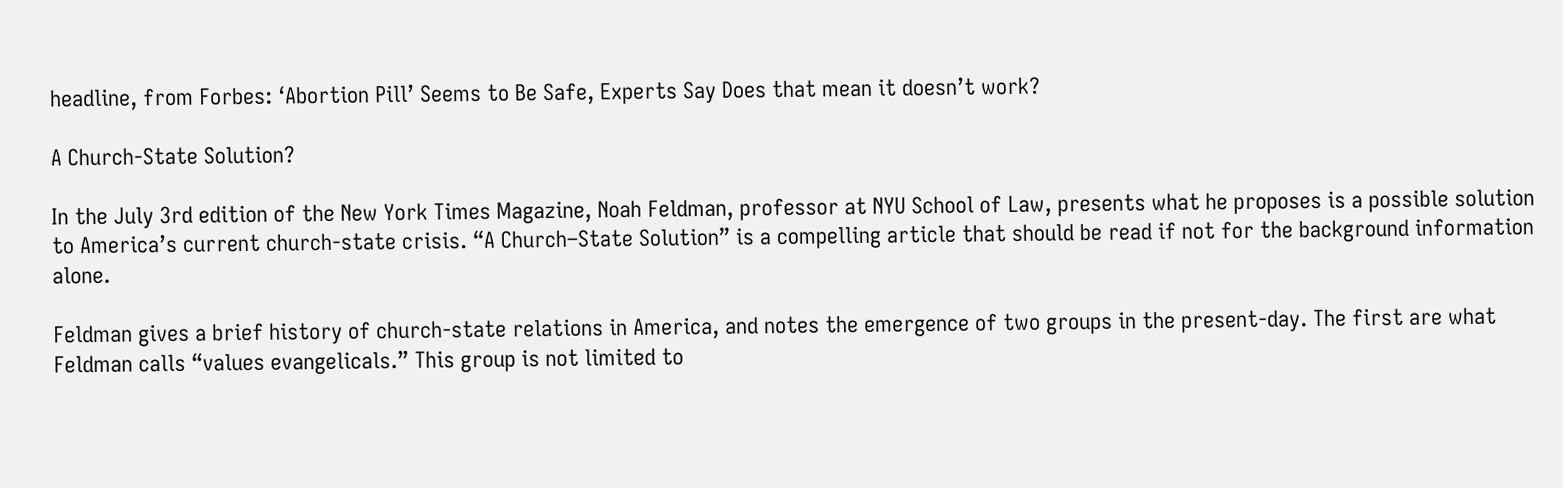headline, from Forbes: ‘Abortion Pill’ Seems to Be Safe, Experts Say Does that mean it doesn’t work?

A Church-State Solution?

In the July 3rd edition of the New York Times Magazine, Noah Feldman, professor at NYU School of Law, presents what he proposes is a possible solution to America’s current church-state crisis. “A Church–State Solution” is a compelling article that should be read if not for the background information alone.

Feldman gives a brief history of church-state relations in America, and notes the emergence of two groups in the present-day. The first are what Feldman calls “values evangelicals.” This group is not limited to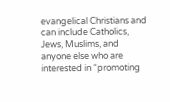evangelical Christians and can include Catholics, Jews, Muslims, and anyone else who are interested in “promoting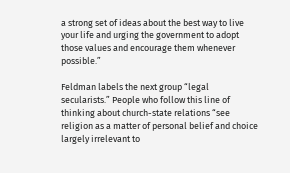a strong set of ideas about the best way to live your life and urging the government to adopt those values and encourage them whenever possible.”

Feldman labels the next group “legal secularists.” People who follow this line of thinking about church-state relations “see religion as a matter of personal belief and choice largely irrelevant to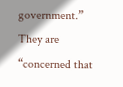government.” They are “concerned that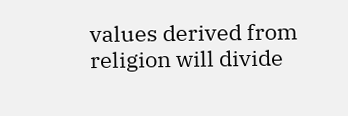values derived from religion will divide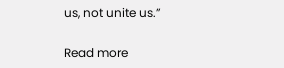us, not unite us.”

Read more